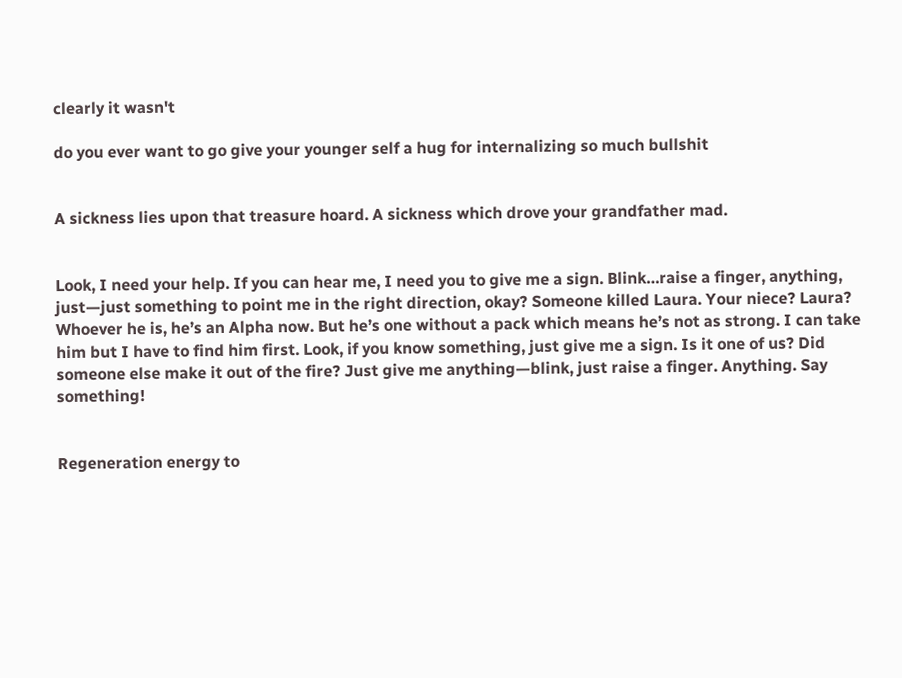clearly it wasn't

do you ever want to go give your younger self a hug for internalizing so much bullshit


A sickness lies upon that treasure hoard. A sickness which drove your grandfather mad.


Look, I need your help. If you can hear me, I need you to give me a sign. Blink…raise a finger, anything, just—just something to point me in the right direction, okay? Someone killed Laura. Your niece? Laura? Whoever he is, he’s an Alpha now. But he’s one without a pack which means he’s not as strong. I can take him but I have to find him first. Look, if you know something, just give me a sign. Is it one of us? Did someone else make it out of the fire? Just give me anything—blink, just raise a finger. Anything. Say something!


Regeneration energy to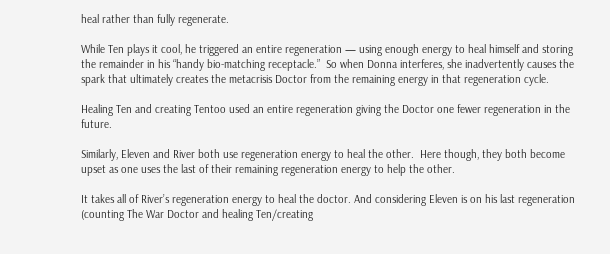heal rather than fully regenerate.

While Ten plays it cool, he triggered an entire regeneration — using enough energy to heal himself and storing the remainder in his “handy bio-matching receptacle.”  So when Donna interferes, she inadvertently causes the spark that ultimately creates the metacrisis Doctor from the remaining energy in that regeneration cycle.

Healing Ten and creating Tentoo used an entire regeneration giving the Doctor one fewer regeneration in the future.

Similarly, Eleven and River both use regeneration energy to heal the other.  Here though, they both become upset as one uses the last of their remaining regeneration energy to help the other.

It takes all of River’s regeneration energy to heal the doctor. And considering Eleven is on his last regeneration (counting The War Doctor and healing Ten/creating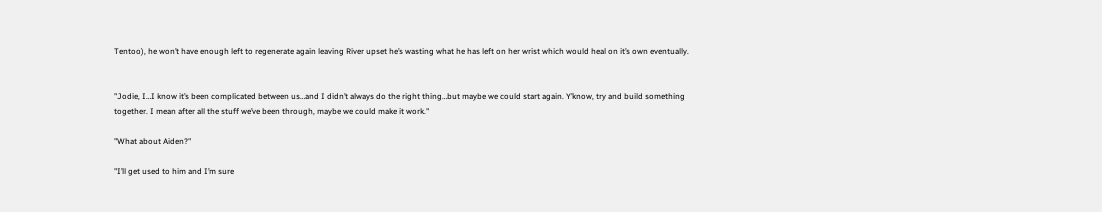Tentoo), he won’t have enough left to regenerate again leaving River upset he’s wasting what he has left on her wrist which would heal on it’s own eventually.


"Jodie, I…I know it’s been complicated between us…and I didn’t always do the right thing…but maybe we could start again. Y’know, try and build something together. I mean after all the stuff we’ve been through, maybe we could make it work."

"What about Aiden?"

"I’ll get used to him and I’m sure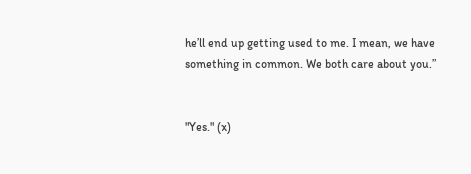he’ll end up getting used to me. I mean, we have something in common. We both care about you.”


"Yes." (x)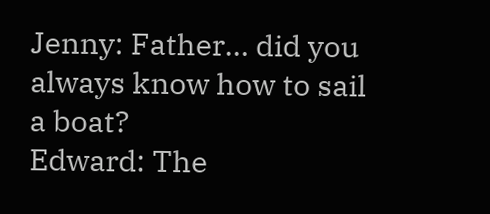Jenny: Father… did you always know how to sail a boat?
Edward: The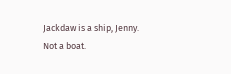Jackdaw is a ship, Jenny. Not a boat.